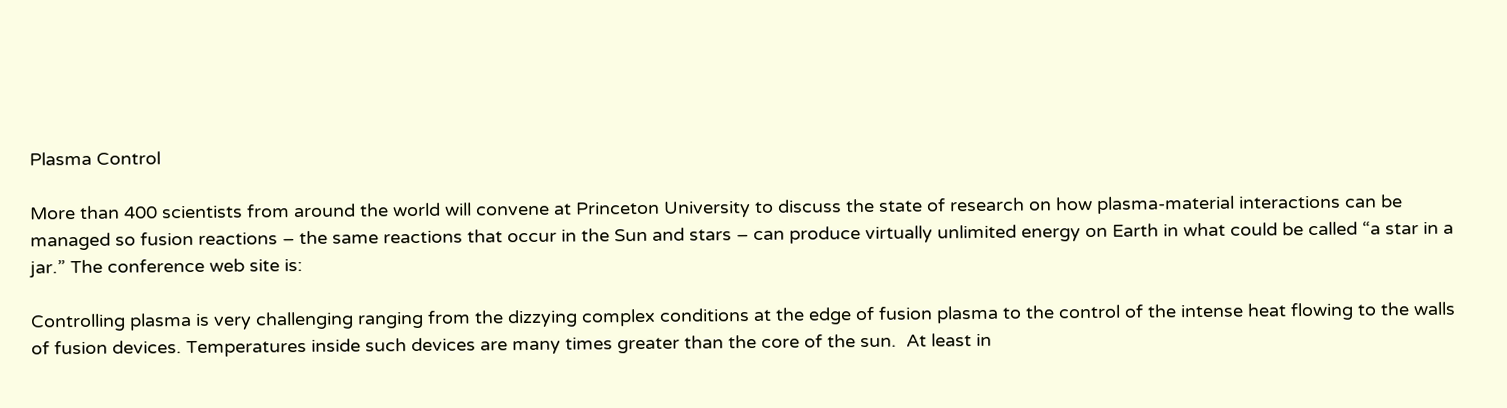Plasma Control

More than 400 scientists from around the world will convene at Princeton University to discuss the state of research on how plasma-material interactions can be managed so fusion reactions – the same reactions that occur in the Sun and stars – can produce virtually unlimited energy on Earth in what could be called “a star in a jar.” The conference web site is:

Controlling plasma is very challenging ranging from the dizzying complex conditions at the edge of fusion plasma to the control of the intense heat flowing to the walls of fusion devices. Temperatures inside such devices are many times greater than the core of the sun.  At least in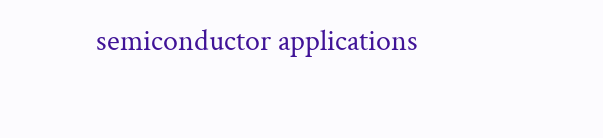semiconductor applications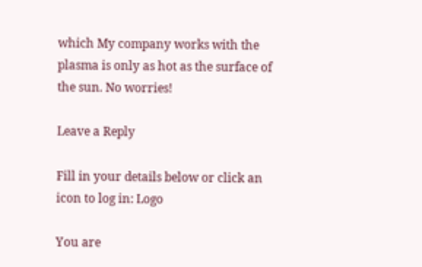which My company works with the plasma is only as hot as the surface of the sun. No worries!

Leave a Reply

Fill in your details below or click an icon to log in: Logo

You are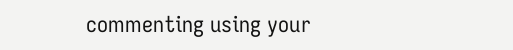commenting using your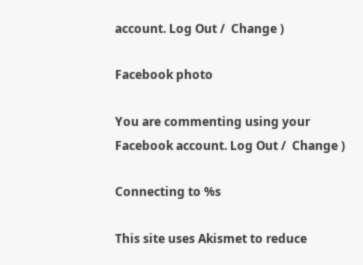account. Log Out /  Change )

Facebook photo

You are commenting using your Facebook account. Log Out /  Change )

Connecting to %s

This site uses Akismet to reduce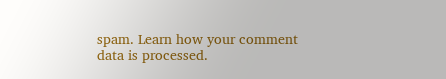spam. Learn how your comment data is processed.